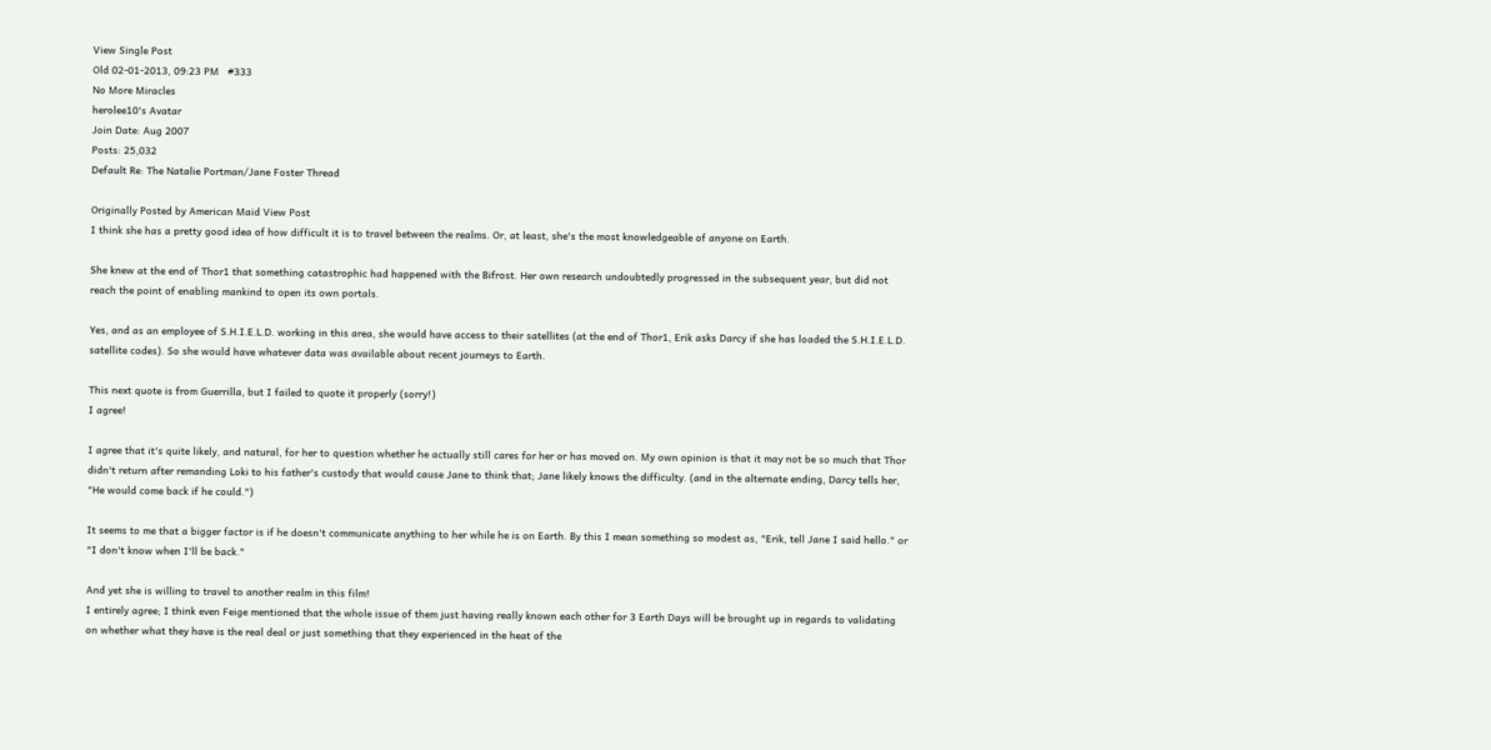View Single Post
Old 02-01-2013, 09:23 PM   #333
No More Miracles
herolee10's Avatar
Join Date: Aug 2007
Posts: 25,032
Default Re: The Natalie Portman/Jane Foster Thread

Originally Posted by American Maid View Post
I think she has a pretty good idea of how difficult it is to travel between the realms. Or, at least, she's the most knowledgeable of anyone on Earth.

She knew at the end of Thor1 that something catastrophic had happened with the Bifrost. Her own research undoubtedly progressed in the subsequent year, but did not reach the point of enabling mankind to open its own portals.

Yes, and as an employee of S.H.I.E.L.D. working in this area, she would have access to their satellites (at the end of Thor1, Erik asks Darcy if she has loaded the S.H.I.E.L.D. satellite codes). So she would have whatever data was available about recent journeys to Earth.

This next quote is from Guerrilla, but I failed to quote it properly (sorry!)
I agree!

I agree that it's quite likely, and natural, for her to question whether he actually still cares for her or has moved on. My own opinion is that it may not be so much that Thor didn't return after remanding Loki to his father's custody that would cause Jane to think that; Jane likely knows the difficulty. (and in the alternate ending, Darcy tells her, "He would come back if he could.")

It seems to me that a bigger factor is if he doesn't communicate anything to her while he is on Earth. By this I mean something so modest as, "Erik, tell Jane I said hello." or "I don't know when I'll be back."

And yet she is willing to travel to another realm in this film!
I entirely agree; I think even Feige mentioned that the whole issue of them just having really known each other for 3 Earth Days will be brought up in regards to validating on whether what they have is the real deal or just something that they experienced in the heat of the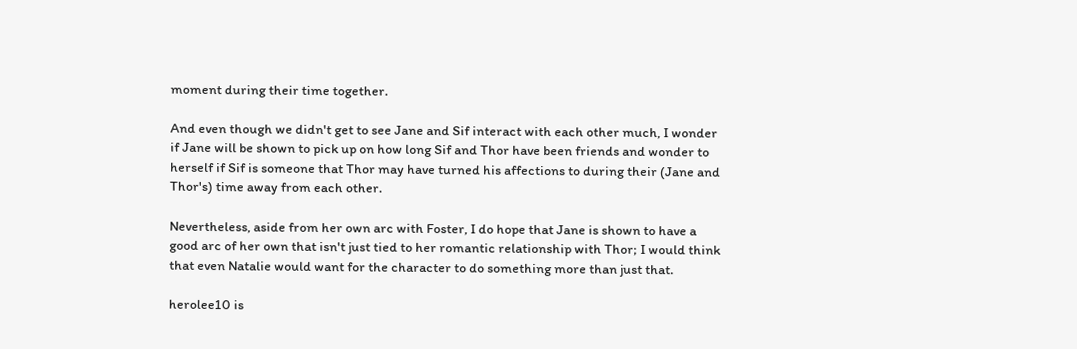moment during their time together.

And even though we didn't get to see Jane and Sif interact with each other much, I wonder if Jane will be shown to pick up on how long Sif and Thor have been friends and wonder to herself if Sif is someone that Thor may have turned his affections to during their (Jane and Thor's) time away from each other.

Nevertheless, aside from her own arc with Foster, I do hope that Jane is shown to have a good arc of her own that isn't just tied to her romantic relationship with Thor; I would think that even Natalie would want for the character to do something more than just that.

herolee10 is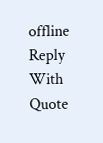offline   Reply With Quote